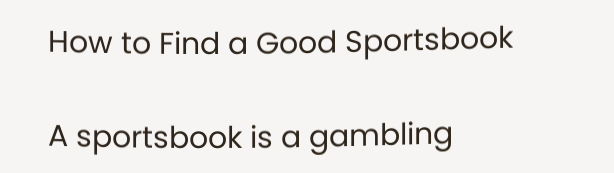How to Find a Good Sportsbook

A sportsbook is a gambling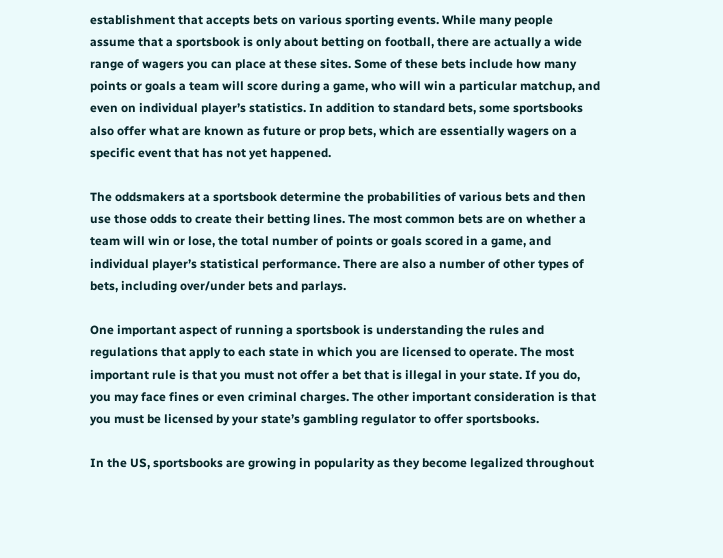establishment that accepts bets on various sporting events. While many people assume that a sportsbook is only about betting on football, there are actually a wide range of wagers you can place at these sites. Some of these bets include how many points or goals a team will score during a game, who will win a particular matchup, and even on individual player’s statistics. In addition to standard bets, some sportsbooks also offer what are known as future or prop bets, which are essentially wagers on a specific event that has not yet happened.

The oddsmakers at a sportsbook determine the probabilities of various bets and then use those odds to create their betting lines. The most common bets are on whether a team will win or lose, the total number of points or goals scored in a game, and individual player’s statistical performance. There are also a number of other types of bets, including over/under bets and parlays.

One important aspect of running a sportsbook is understanding the rules and regulations that apply to each state in which you are licensed to operate. The most important rule is that you must not offer a bet that is illegal in your state. If you do, you may face fines or even criminal charges. The other important consideration is that you must be licensed by your state’s gambling regulator to offer sportsbooks.

In the US, sportsbooks are growing in popularity as they become legalized throughout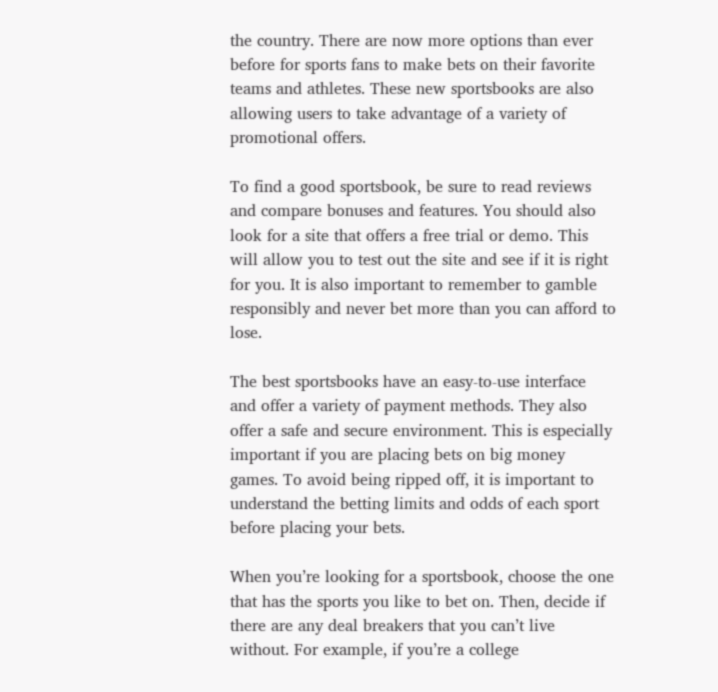the country. There are now more options than ever before for sports fans to make bets on their favorite teams and athletes. These new sportsbooks are also allowing users to take advantage of a variety of promotional offers.

To find a good sportsbook, be sure to read reviews and compare bonuses and features. You should also look for a site that offers a free trial or demo. This will allow you to test out the site and see if it is right for you. It is also important to remember to gamble responsibly and never bet more than you can afford to lose.

The best sportsbooks have an easy-to-use interface and offer a variety of payment methods. They also offer a safe and secure environment. This is especially important if you are placing bets on big money games. To avoid being ripped off, it is important to understand the betting limits and odds of each sport before placing your bets.

When you’re looking for a sportsbook, choose the one that has the sports you like to bet on. Then, decide if there are any deal breakers that you can’t live without. For example, if you’re a college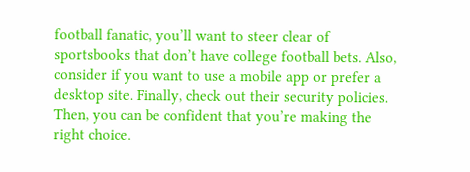football fanatic, you’ll want to steer clear of sportsbooks that don’t have college football bets. Also, consider if you want to use a mobile app or prefer a desktop site. Finally, check out their security policies. Then, you can be confident that you’re making the right choice.